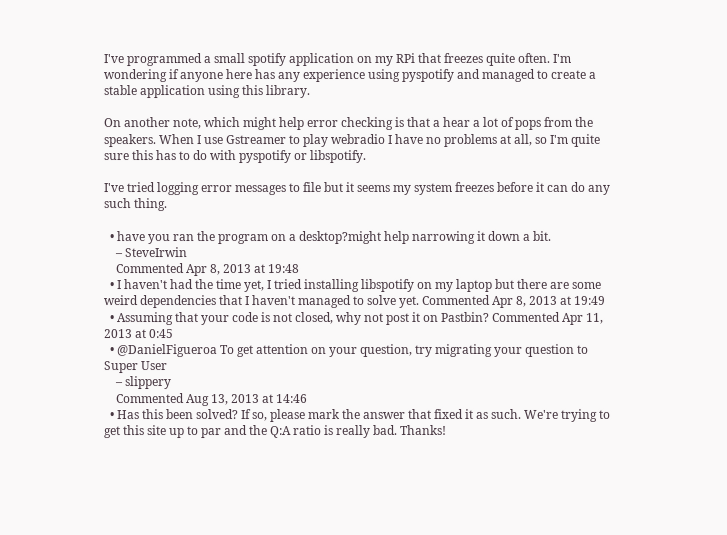I've programmed a small spotify application on my RPi that freezes quite often. I'm wondering if anyone here has any experience using pyspotify and managed to create a stable application using this library.

On another note, which might help error checking is that a hear a lot of pops from the speakers. When I use Gstreamer to play webradio I have no problems at all, so I'm quite sure this has to do with pyspotify or libspotify.

I've tried logging error messages to file but it seems my system freezes before it can do any such thing.

  • have you ran the program on a desktop?might help narrowing it down a bit.
    – SteveIrwin
    Commented Apr 8, 2013 at 19:48
  • I haven't had the time yet, I tried installing libspotify on my laptop but there are some weird dependencies that I haven't managed to solve yet. Commented Apr 8, 2013 at 19:49
  • Assuming that your code is not closed, why not post it on Pastbin? Commented Apr 11, 2013 at 0:45
  • @DanielFigueroa To get attention on your question, try migrating your question to Super User
    – slippery
    Commented Aug 13, 2013 at 14:46
  • Has this been solved? If so, please mark the answer that fixed it as such. We're trying to get this site up to par and the Q:A ratio is really bad. Thanks!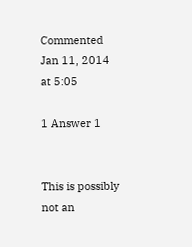Commented Jan 11, 2014 at 5:05

1 Answer 1


This is possibly not an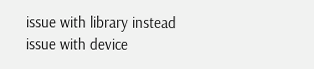issue with library instead issue with device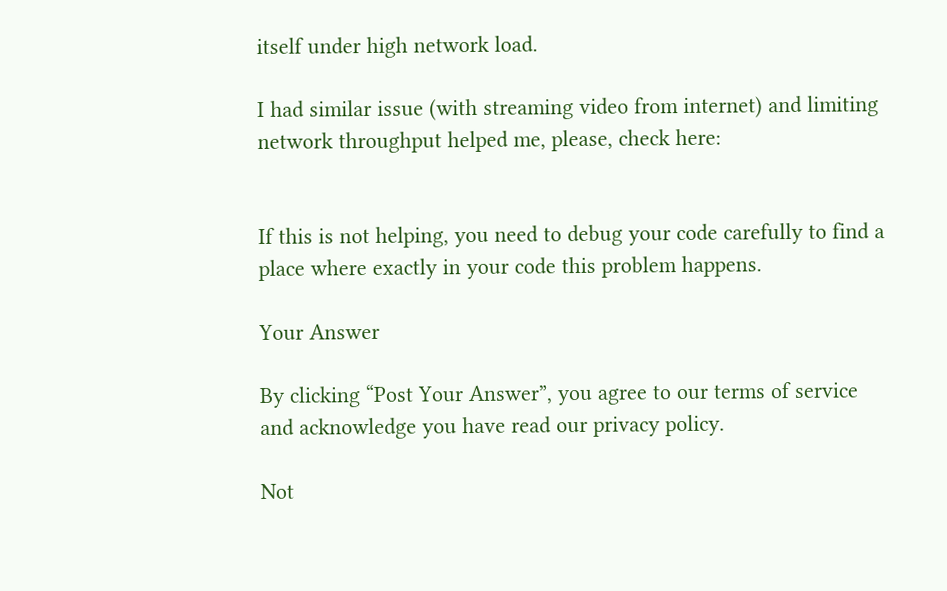itself under high network load.

I had similar issue (with streaming video from internet) and limiting network throughput helped me, please, check here:


If this is not helping, you need to debug your code carefully to find a place where exactly in your code this problem happens.

Your Answer

By clicking “Post Your Answer”, you agree to our terms of service and acknowledge you have read our privacy policy.

Not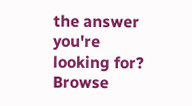the answer you're looking for? Browse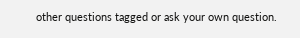other questions tagged or ask your own question.